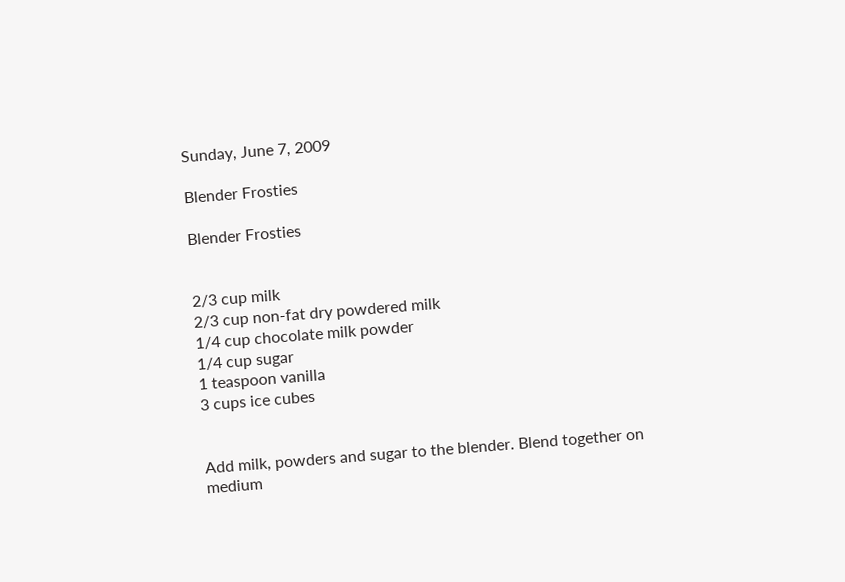Sunday, June 7, 2009

Blender Frosties

Blender Frosties


2/3 cup milk
2/3 cup non-fat dry powdered milk
1/4 cup chocolate milk powder
1/4 cup sugar
1 teaspoon vanilla
3 cups ice cubes


Add milk, powders and sugar to the blender. Blend together on medium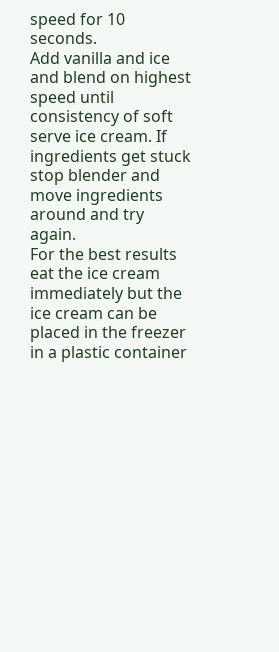speed for 10 seconds.
Add vanilla and ice and blend on highest speed until consistency of soft serve ice cream. If ingredients get stuck stop blender and move ingredients around and try again.
For the best results eat the ice cream immediately but the ice cream can be placed in the freezer in a plastic container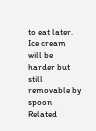to eat later. Ice cream will be harder but still removable by spoon
Related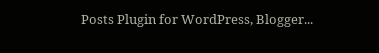Posts Plugin for WordPress, Blogger...